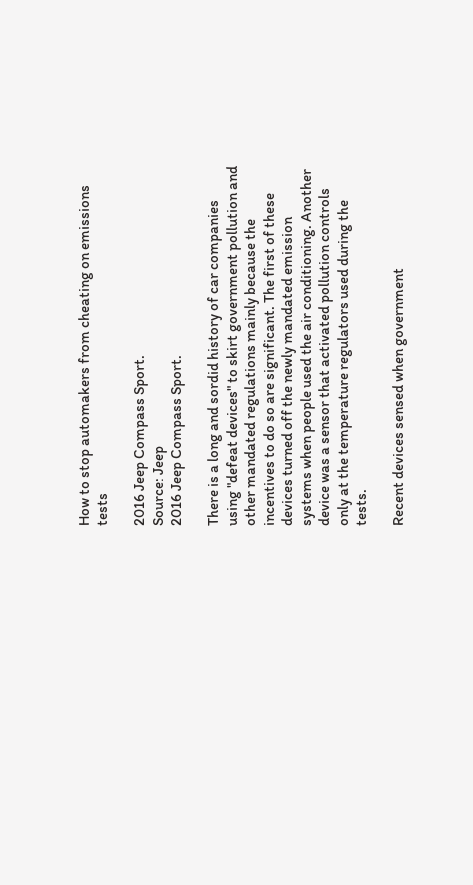How to stop automakers from cheating on emissions tests

2016 Jeep Compass Sport.
Source: Jeep
2016 Jeep Compass Sport.

There is a long and sordid history of car companies using "defeat devices" to skirt government pollution and other mandated regulations mainly because the incentives to do so are significant. The first of these devices turned off the newly mandated emission systems when people used the air conditioning. Another device was a sensor that activated pollution controls only at the temperature regulators used during the tests.

Recent devices sensed when government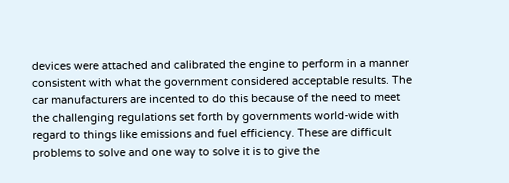devices were attached and calibrated the engine to perform in a manner consistent with what the government considered acceptable results. The car manufacturers are incented to do this because of the need to meet the challenging regulations set forth by governments world-wide with regard to things like emissions and fuel efficiency. These are difficult problems to solve and one way to solve it is to give the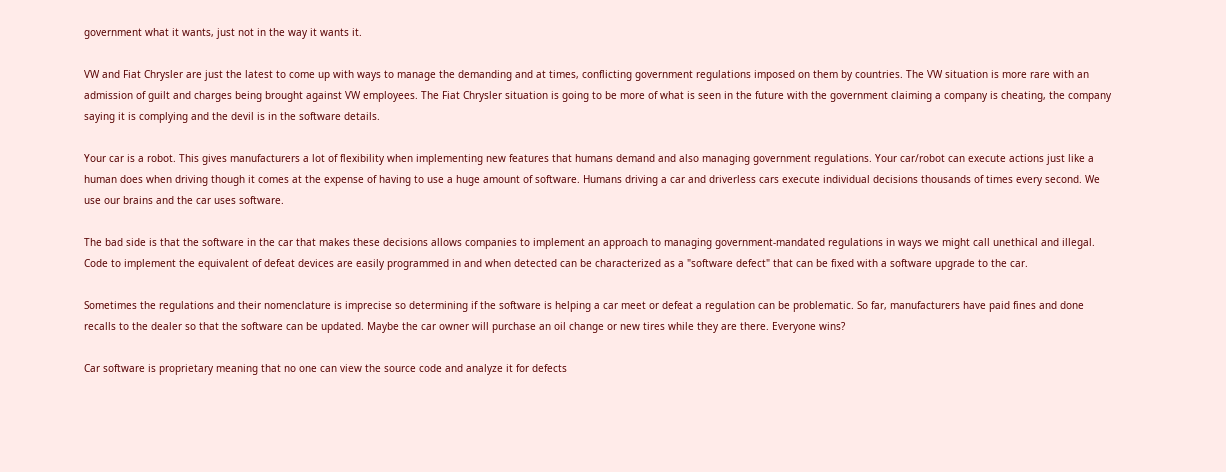government what it wants, just not in the way it wants it.

VW and Fiat Chrysler are just the latest to come up with ways to manage the demanding and at times, conflicting government regulations imposed on them by countries. The VW situation is more rare with an admission of guilt and charges being brought against VW employees. The Fiat Chrysler situation is going to be more of what is seen in the future with the government claiming a company is cheating, the company saying it is complying and the devil is in the software details.

Your car is a robot. This gives manufacturers a lot of flexibility when implementing new features that humans demand and also managing government regulations. Your car/robot can execute actions just like a human does when driving though it comes at the expense of having to use a huge amount of software. Humans driving a car and driverless cars execute individual decisions thousands of times every second. We use our brains and the car uses software.

The bad side is that the software in the car that makes these decisions allows companies to implement an approach to managing government-mandated regulations in ways we might call unethical and illegal. Code to implement the equivalent of defeat devices are easily programmed in and when detected can be characterized as a "software defect" that can be fixed with a software upgrade to the car.

Sometimes the regulations and their nomenclature is imprecise so determining if the software is helping a car meet or defeat a regulation can be problematic. So far, manufacturers have paid fines and done recalls to the dealer so that the software can be updated. Maybe the car owner will purchase an oil change or new tires while they are there. Everyone wins?

Car software is proprietary meaning that no one can view the source code and analyze it for defects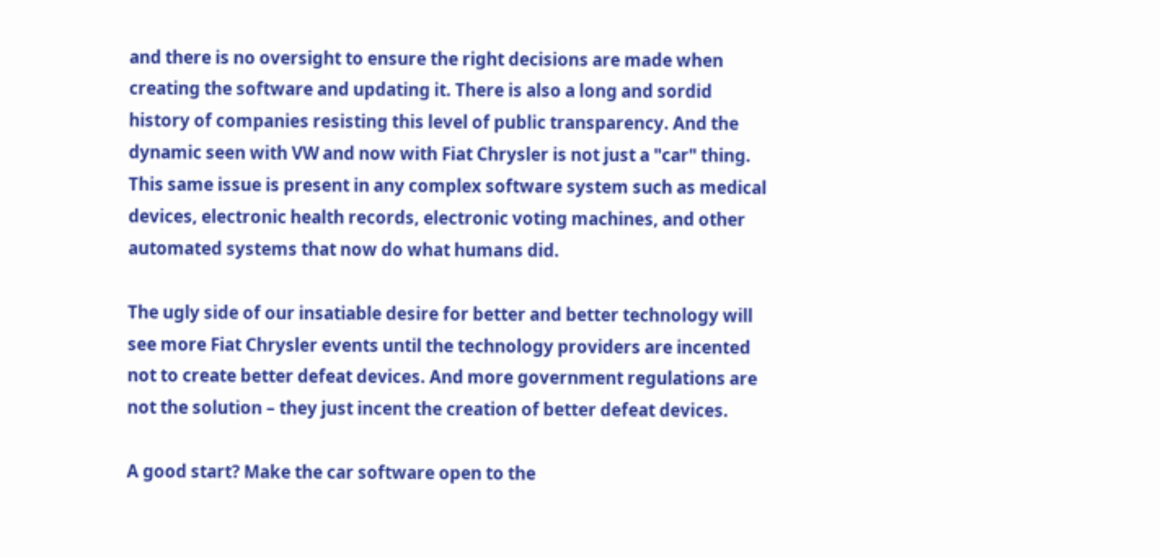and there is no oversight to ensure the right decisions are made when creating the software and updating it. There is also a long and sordid history of companies resisting this level of public transparency. And the dynamic seen with VW and now with Fiat Chrysler is not just a "car" thing. This same issue is present in any complex software system such as medical devices, electronic health records, electronic voting machines, and other automated systems that now do what humans did.

The ugly side of our insatiable desire for better and better technology will see more Fiat Chrysler events until the technology providers are incented not to create better defeat devices. And more government regulations are not the solution – they just incent the creation of better defeat devices.

A good start? Make the car software open to the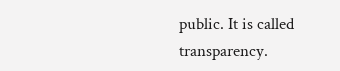public. It is called transparency.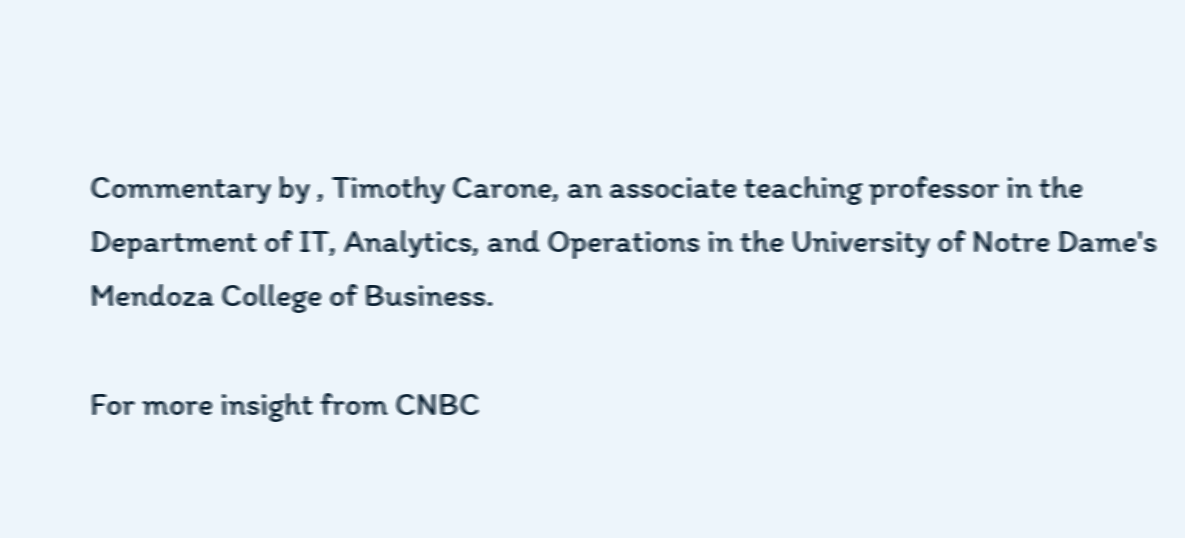Commentary by , Timothy Carone, an associate teaching professor in the Department of IT, Analytics, and Operations in the University of Notre Dame's Mendoza College of Business.

For more insight from CNBC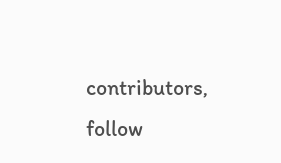contributors, follow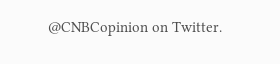@CNBCopinion on Twitter.